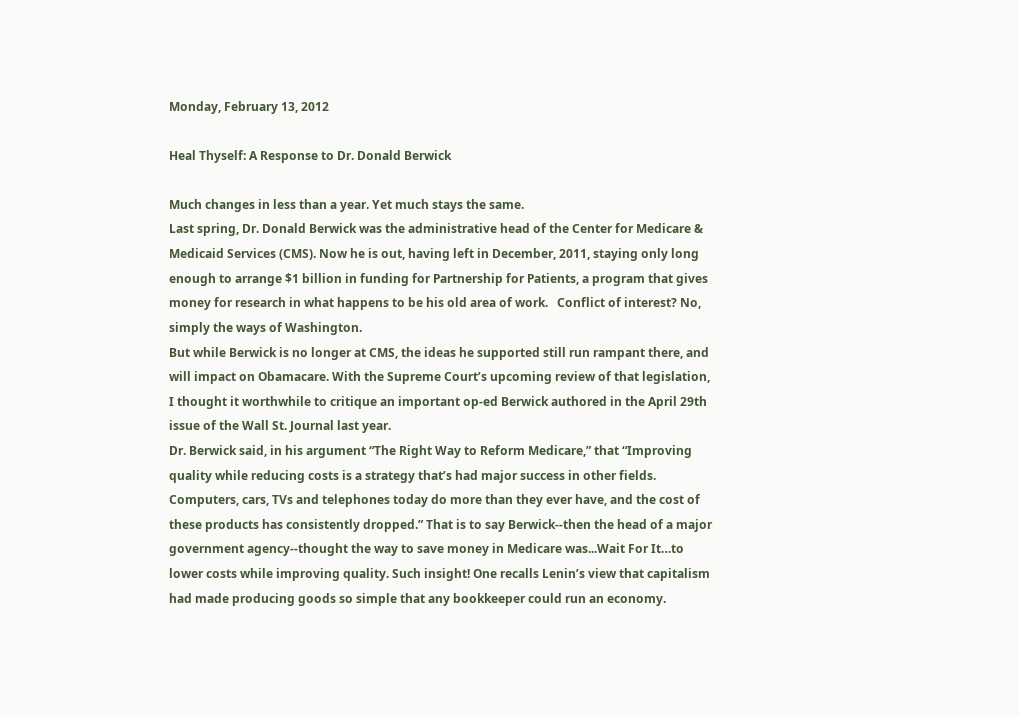Monday, February 13, 2012

Heal Thyself: A Response to Dr. Donald Berwick

Much changes in less than a year. Yet much stays the same.
Last spring, Dr. Donald Berwick was the administrative head of the Center for Medicare & Medicaid Services (CMS). Now he is out, having left in December, 2011, staying only long enough to arrange $1 billion in funding for Partnership for Patients, a program that gives money for research in what happens to be his old area of work.   Conflict of interest? No, simply the ways of Washington.
But while Berwick is no longer at CMS, the ideas he supported still run rampant there, and will impact on Obamacare. With the Supreme Court’s upcoming review of that legislation, I thought it worthwhile to critique an important op-ed Berwick authored in the April 29th issue of the Wall St. Journal last year.
Dr. Berwick said, in his argument “The Right Way to Reform Medicare,” that “Improving quality while reducing costs is a strategy that’s had major success in other fields. Computers, cars, TVs and telephones today do more than they ever have, and the cost of these products has consistently dropped.” That is to say Berwick--then the head of a major government agency--thought the way to save money in Medicare was...Wait For It…to lower costs while improving quality. Such insight! One recalls Lenin’s view that capitalism had made producing goods so simple that any bookkeeper could run an economy.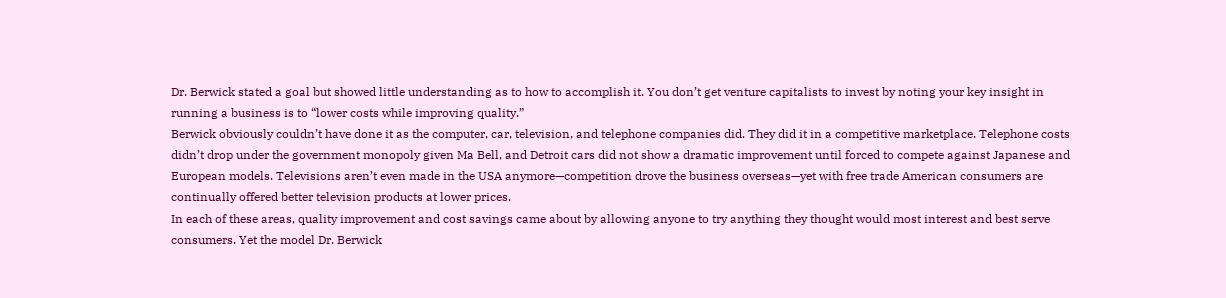Dr. Berwick stated a goal but showed little understanding as to how to accomplish it. You don’t get venture capitalists to invest by noting your key insight in running a business is to “lower costs while improving quality.”
Berwick obviously couldn’t have done it as the computer, car, television, and telephone companies did. They did it in a competitive marketplace. Telephone costs didn’t drop under the government monopoly given Ma Bell, and Detroit cars did not show a dramatic improvement until forced to compete against Japanese and European models. Televisions aren’t even made in the USA anymore—competition drove the business overseas—yet with free trade American consumers are continually offered better television products at lower prices.
In each of these areas, quality improvement and cost savings came about by allowing anyone to try anything they thought would most interest and best serve consumers. Yet the model Dr. Berwick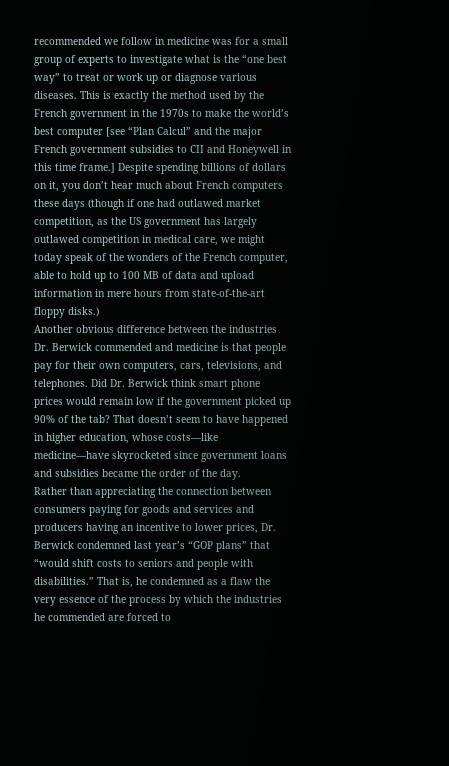recommended we follow in medicine was for a small group of experts to investigate what is the “one best way” to treat or work up or diagnose various diseases. This is exactly the method used by the French government in the 1970s to make the world’s best computer [see “Plan Calcul” and the major French government subsidies to CII and Honeywell in this time frame.] Despite spending billions of dollars on it, you don’t hear much about French computers these days (though if one had outlawed market competition, as the US government has largely outlawed competition in medical care, we might today speak of the wonders of the French computer, able to hold up to 100 MB of data and upload information in mere hours from state-of-the-art floppy disks.)
Another obvious difference between the industries Dr. Berwick commended and medicine is that people pay for their own computers, cars, televisions, and telephones. Did Dr. Berwick think smart phone prices would remain low if the government picked up 90% of the tab? That doesn’t seem to have happened in higher education, whose costs—like medicine—have skyrocketed since government loans and subsidies became the order of the day.
Rather than appreciating the connection between consumers paying for goods and services and producers having an incentive to lower prices, Dr. Berwick condemned last year’s “GOP plans” that “would shift costs to seniors and people with disabilities.” That is, he condemned as a flaw the very essence of the process by which the industries he commended are forced to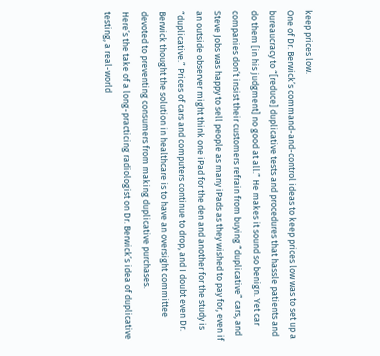keep prices low.
One of Dr. Berwick’s command-and-control ideas to keep prices low was to set up a bureaucracy to “[reduce] duplicative tests and procedures that hassle patients and do them [in his judgment] no good at all.” He makes it sound so benign. Yet car companies don’t insist their customers refrain from buying “duplicative” cars, and Steve Jobs was happy to sell people as many iPads as they wished to pay for, even if an outside observer might think one iPad for the den and another for the study is “duplicative.” Prices of cars and computers continue to drop, and I doubt even Dr. Berwick thought the solution in healthcare is to have an oversight committee devoted to preventing consumers from making duplicative purchases.
Here’s the take of a long-practicing radiologist on Dr. Berwick’s idea of duplicative testing, a real-world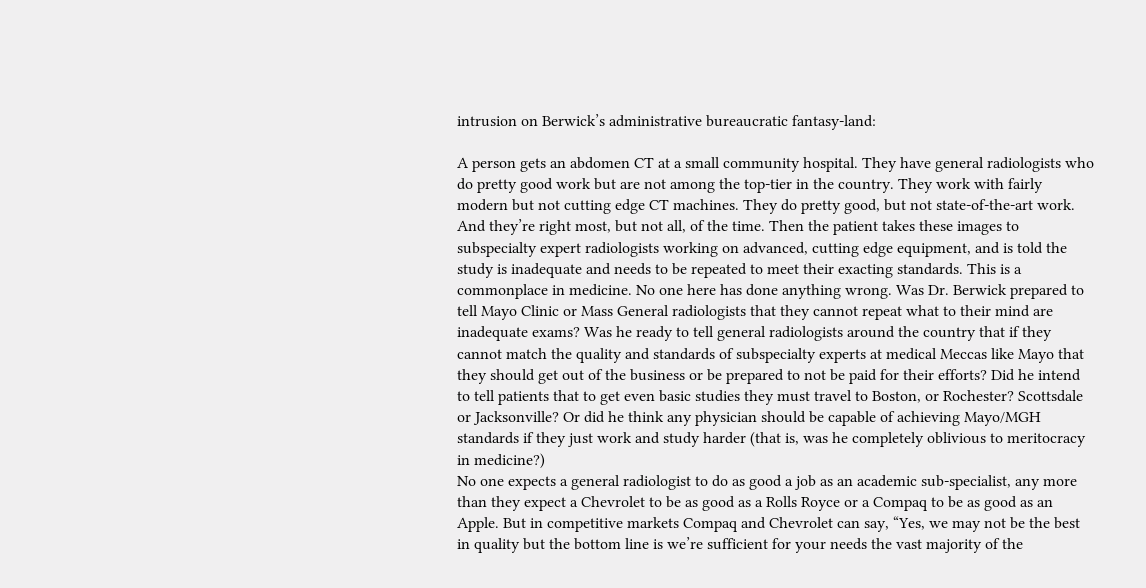intrusion on Berwick’s administrative bureaucratic fantasy-land:

A person gets an abdomen CT at a small community hospital. They have general radiologists who do pretty good work but are not among the top-tier in the country. They work with fairly modern but not cutting edge CT machines. They do pretty good, but not state-of-the-art work. And they’re right most, but not all, of the time. Then the patient takes these images to subspecialty expert radiologists working on advanced, cutting edge equipment, and is told the study is inadequate and needs to be repeated to meet their exacting standards. This is a commonplace in medicine. No one here has done anything wrong. Was Dr. Berwick prepared to tell Mayo Clinic or Mass General radiologists that they cannot repeat what to their mind are inadequate exams? Was he ready to tell general radiologists around the country that if they cannot match the quality and standards of subspecialty experts at medical Meccas like Mayo that they should get out of the business or be prepared to not be paid for their efforts? Did he intend to tell patients that to get even basic studies they must travel to Boston, or Rochester? Scottsdale or Jacksonville? Or did he think any physician should be capable of achieving Mayo/MGH standards if they just work and study harder (that is, was he completely oblivious to meritocracy in medicine?)
No one expects a general radiologist to do as good a job as an academic sub-specialist, any more than they expect a Chevrolet to be as good as a Rolls Royce or a Compaq to be as good as an Apple. But in competitive markets Compaq and Chevrolet can say, “Yes, we may not be the best in quality but the bottom line is we’re sufficient for your needs the vast majority of the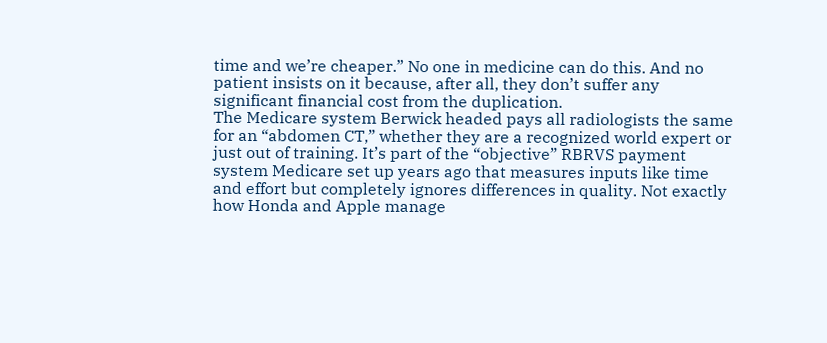time and we’re cheaper.” No one in medicine can do this. And no patient insists on it because, after all, they don’t suffer any significant financial cost from the duplication.
The Medicare system Berwick headed pays all radiologists the same for an “abdomen CT,” whether they are a recognized world expert or just out of training. It’s part of the “objective” RBRVS payment system Medicare set up years ago that measures inputs like time and effort but completely ignores differences in quality. Not exactly how Honda and Apple manage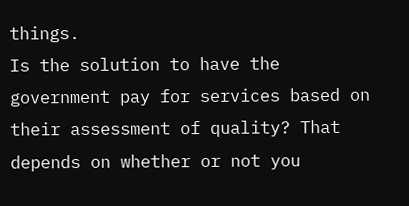things.
Is the solution to have the government pay for services based on their assessment of quality? That depends on whether or not you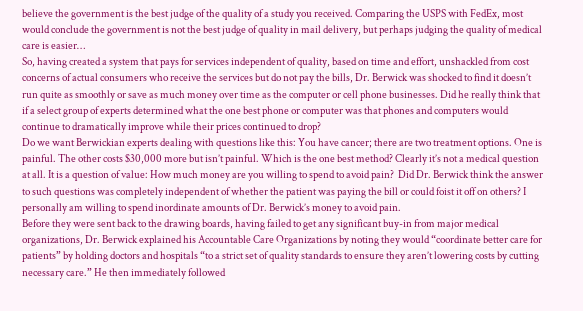believe the government is the best judge of the quality of a study you received. Comparing the USPS with FedEx, most would conclude the government is not the best judge of quality in mail delivery, but perhaps judging the quality of medical care is easier…
So, having created a system that pays for services independent of quality, based on time and effort, unshackled from cost concerns of actual consumers who receive the services but do not pay the bills, Dr. Berwick was shocked to find it doesn’t run quite as smoothly or save as much money over time as the computer or cell phone businesses. Did he really think that if a select group of experts determined what the one best phone or computer was that phones and computers would continue to dramatically improve while their prices continued to drop?
Do we want Berwickian experts dealing with questions like this: You have cancer; there are two treatment options. One is painful. The other costs $30,000 more but isn’t painful. Which is the one best method? Clearly it’s not a medical question at all. It is a question of value: How much money are you willing to spend to avoid pain?  Did Dr. Berwick think the answer to such questions was completely independent of whether the patient was paying the bill or could foist it off on others? I personally am willing to spend inordinate amounts of Dr. Berwick’s money to avoid pain.
Before they were sent back to the drawing boards, having failed to get any significant buy-in from major medical organizations, Dr. Berwick explained his Accountable Care Organizations by noting they would “coordinate better care for patients” by holding doctors and hospitals “to a strict set of quality standards to ensure they aren’t lowering costs by cutting necessary care.” He then immediately followed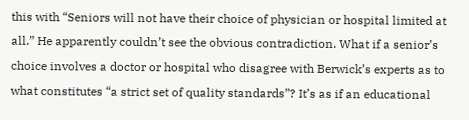this with “Seniors will not have their choice of physician or hospital limited at all.” He apparently couldn’t see the obvious contradiction. What if a senior’s choice involves a doctor or hospital who disagree with Berwick’s experts as to what constitutes “a strict set of quality standards”? It’s as if an educational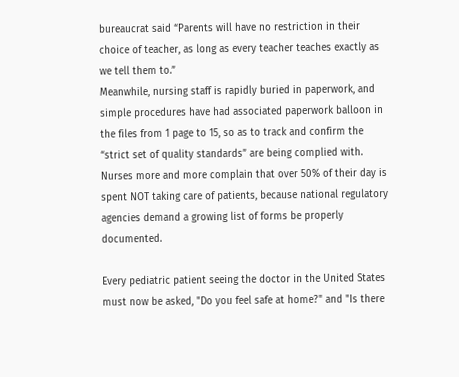bureaucrat said “Parents will have no restriction in their choice of teacher, as long as every teacher teaches exactly as we tell them to.”
Meanwhile, nursing staff is rapidly buried in paperwork, and simple procedures have had associated paperwork balloon in the files from 1 page to 15, so as to track and confirm the “strict set of quality standards” are being complied with. Nurses more and more complain that over 50% of their day is spent NOT taking care of patients, because national regulatory agencies demand a growing list of forms be properly documented.

Every pediatric patient seeing the doctor in the United States must now be asked, "Do you feel safe at home?" and "Is there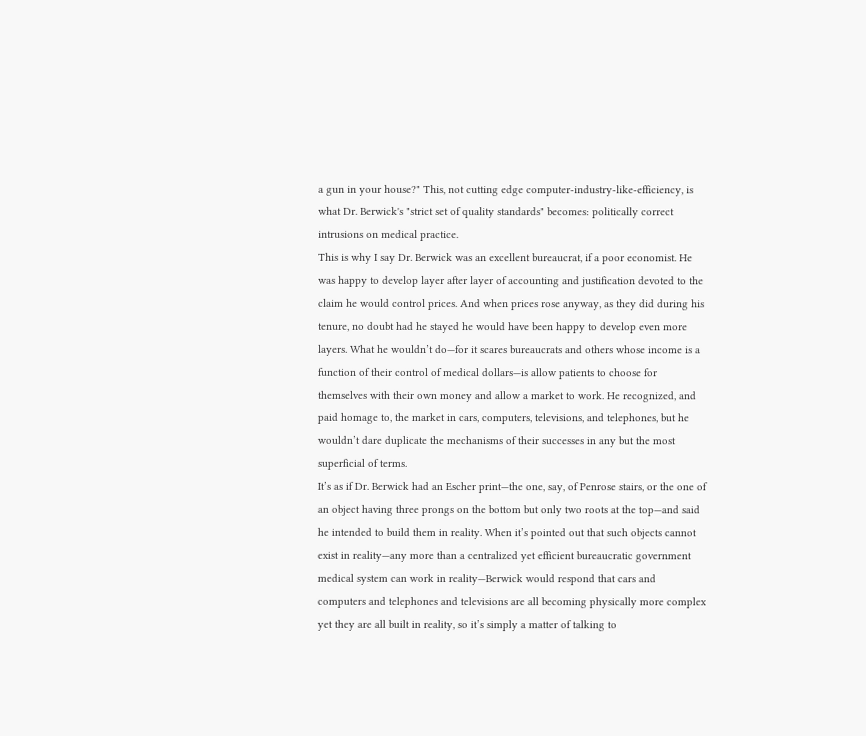a gun in your house?" This, not cutting edge computer-industry-like-efficiency, is what Dr. Berwick's "strict set of quality standards" becomes: politically correct intrusions on medical practice.
This is why I say Dr. Berwick was an excellent bureaucrat, if a poor economist. He was happy to develop layer after layer of accounting and justification devoted to the claim he would control prices. And when prices rose anyway, as they did during his tenure, no doubt had he stayed he would have been happy to develop even more layers. What he wouldn’t do—for it scares bureaucrats and others whose income is a function of their control of medical dollars—is allow patients to choose for themselves with their own money and allow a market to work. He recognized, and paid homage to, the market in cars, computers, televisions, and telephones, but he wouldn’t dare duplicate the mechanisms of their successes in any but the most superficial of terms.
It’s as if Dr. Berwick had an Escher print—the one, say, of Penrose stairs, or the one of an object having three prongs on the bottom but only two roots at the top—and said he intended to build them in reality. When it’s pointed out that such objects cannot exist in reality—any more than a centralized yet efficient bureaucratic government medical system can work in reality—Berwick would respond that cars and computers and telephones and televisions are all becoming physically more complex yet they are all built in reality, so it’s simply a matter of talking to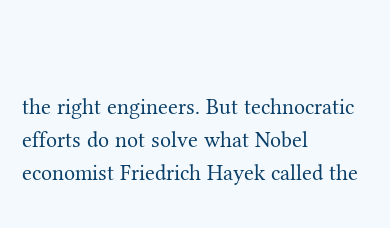the right engineers. But technocratic efforts do not solve what Nobel economist Friedrich Hayek called the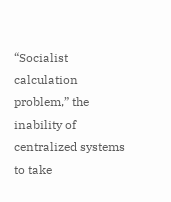“Socialist calculation problem,” the inability of centralized systems to take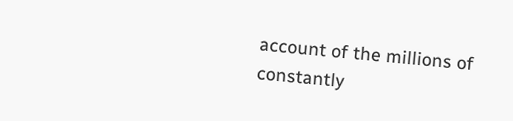account of the millions of constantly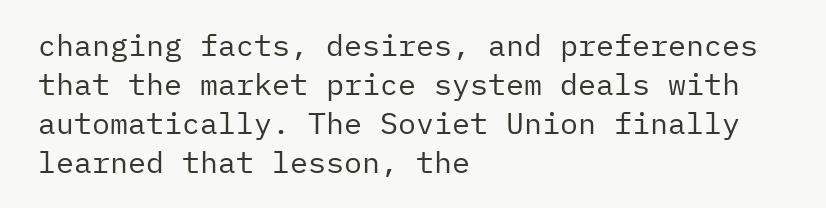changing facts, desires, and preferences that the market price system deals with automatically. The Soviet Union finally learned that lesson, the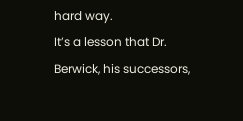hard way.
It’s a lesson that Dr. Berwick, his successors,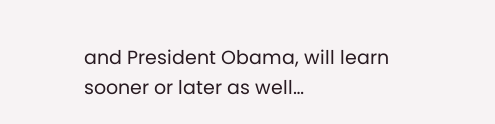and President Obama, will learn sooner or later as well…